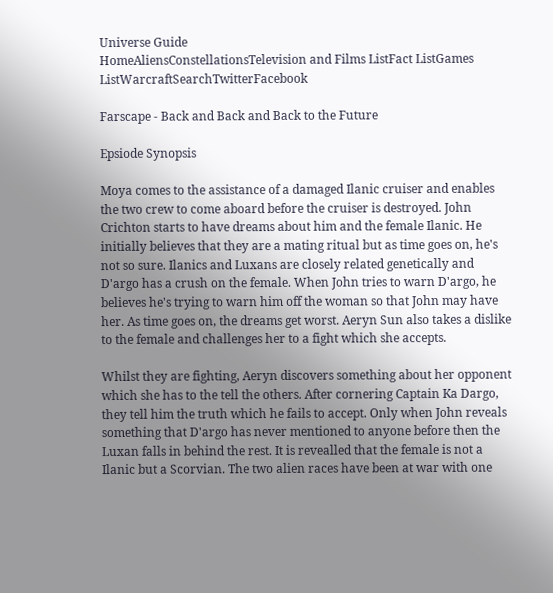Universe Guide
HomeAliensConstellationsTelevision and Films ListFact ListGames ListWarcraftSearchTwitterFacebook

Farscape - Back and Back and Back to the Future

Epsiode Synopsis

Moya comes to the assistance of a damaged Ilanic cruiser and enables the two crew to come aboard before the cruiser is destroyed. John Crichton starts to have dreams about him and the female Ilanic. He initially believes that they are a mating ritual but as time goes on, he's not so sure. Ilanics and Luxans are closely related genetically and D'argo has a crush on the female. When John tries to warn D'argo, he believes he's trying to warn him off the woman so that John may have her. As time goes on, the dreams get worst. Aeryn Sun also takes a dislike to the female and challenges her to a fight which she accepts.

Whilst they are fighting, Aeryn discovers something about her opponent which she has to the tell the others. After cornering Captain Ka Dargo, they tell him the truth which he fails to accept. Only when John reveals something that D'argo has never mentioned to anyone before then the Luxan falls in behind the rest. It is revealled that the female is not a Ilanic but a Scorvian. The two alien races have been at war with one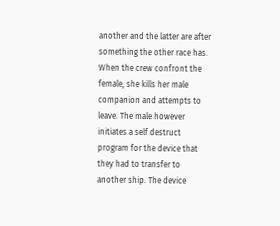another and the latter are after something the other race has. When the crew confront the female, she kills her male companion and attempts to leave. The male however initiates a self destruct program for the device that they had to transfer to another ship. The device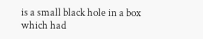is a small black hole in a box which had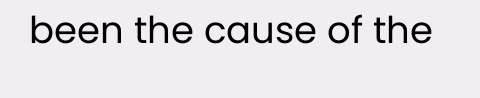been the cause of the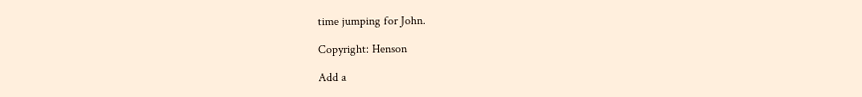time jumping for John.

Copyright: Henson

Add a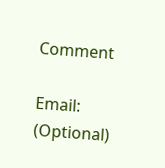Comment

Email: (Optional)